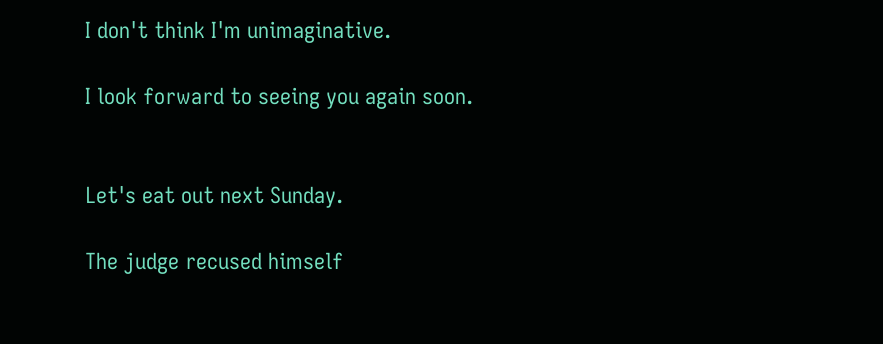I don't think I'm unimaginative.

I look forward to seeing you again soon.


Let's eat out next Sunday.

The judge recused himself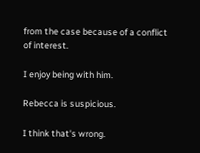from the case because of a conflict of interest.

I enjoy being with him.

Rebecca is suspicious.

I think that's wrong.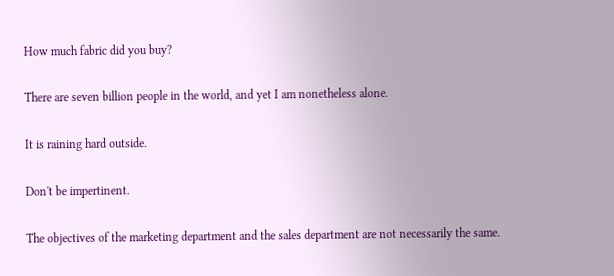How much fabric did you buy?

There are seven billion people in the world, and yet I am nonetheless alone.

It is raining hard outside.

Don't be impertinent.

The objectives of the marketing department and the sales department are not necessarily the same.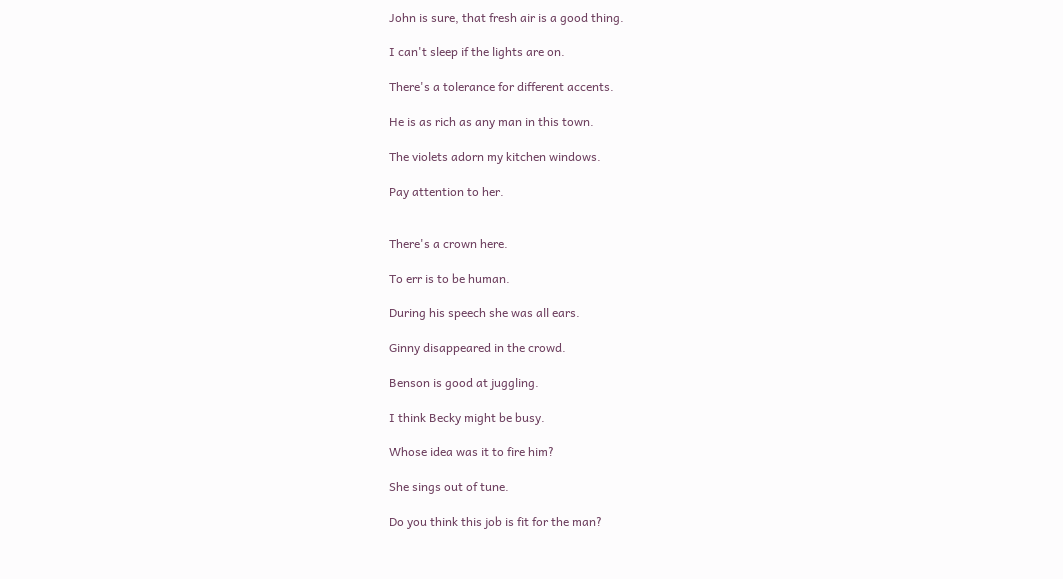John is sure, that fresh air is a good thing.

I can't sleep if the lights are on.

There's a tolerance for different accents.

He is as rich as any man in this town.

The violets adorn my kitchen windows.

Pay attention to her.


There's a crown here.

To err is to be human.

During his speech she was all ears.

Ginny disappeared in the crowd.

Benson is good at juggling.

I think Becky might be busy.

Whose idea was it to fire him?

She sings out of tune.

Do you think this job is fit for the man?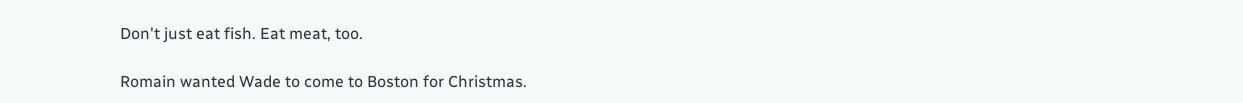Don't just eat fish. Eat meat, too.

Romain wanted Wade to come to Boston for Christmas.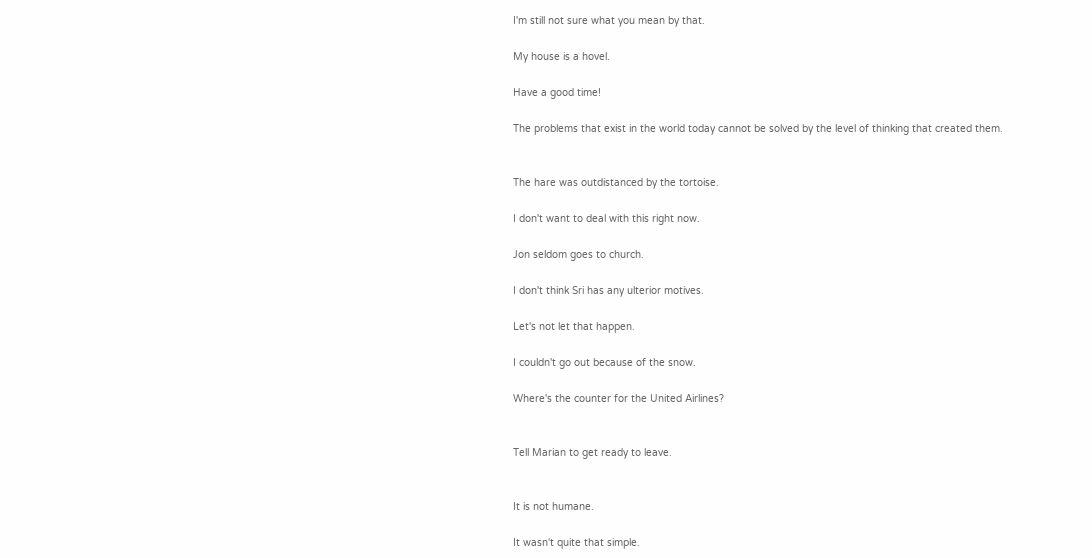I'm still not sure what you mean by that.

My house is a hovel.

Have a good time!

The problems that exist in the world today cannot be solved by the level of thinking that created them.


The hare was outdistanced by the tortoise.

I don't want to deal with this right now.

Jon seldom goes to church.

I don't think Sri has any ulterior motives.

Let's not let that happen.

I couldn't go out because of the snow.

Where's the counter for the United Airlines?


Tell Marian to get ready to leave.


It is not humane.

It wasn't quite that simple.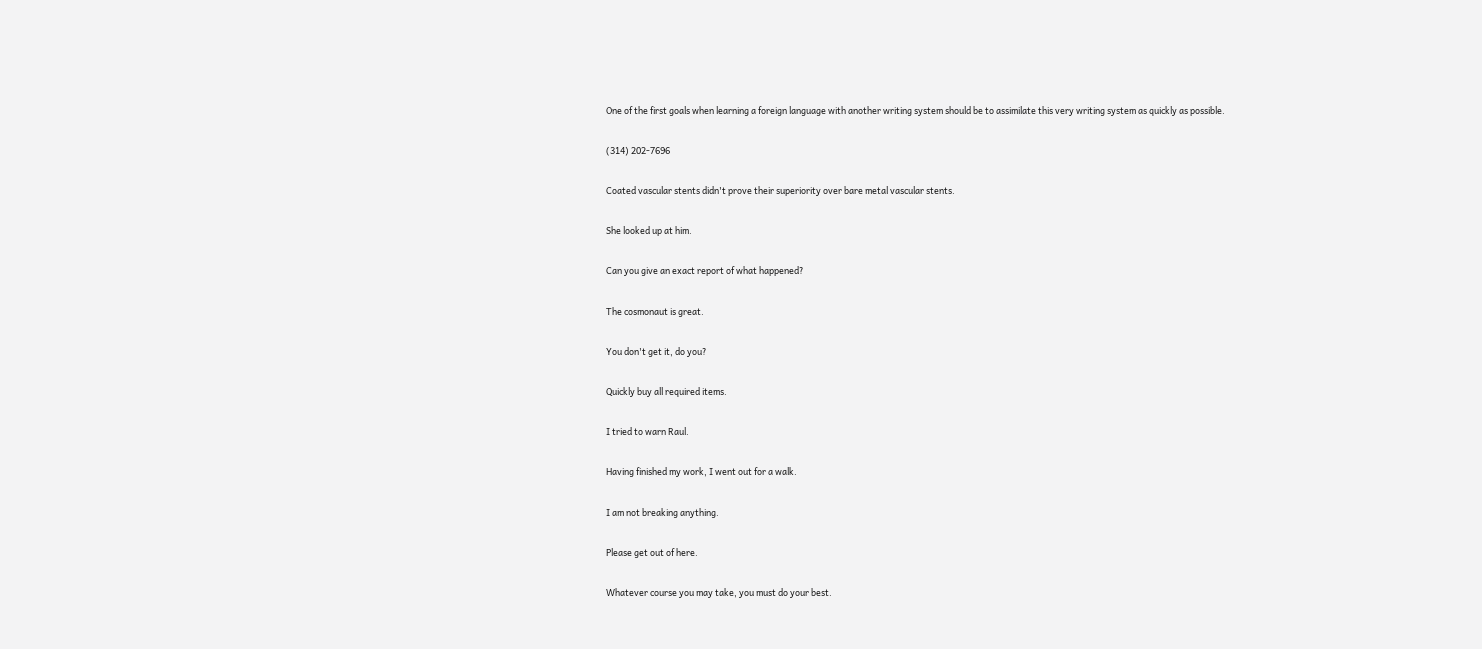One of the first goals when learning a foreign language with another writing system should be to assimilate this very writing system as quickly as possible.

(314) 202-7696

Coated vascular stents didn't prove their superiority over bare metal vascular stents.

She looked up at him.

Can you give an exact report of what happened?

The cosmonaut is great.

You don't get it, do you?

Quickly buy all required items.

I tried to warn Raul.

Having finished my work, I went out for a walk.

I am not breaking anything.

Please get out of here.

Whatever course you may take, you must do your best.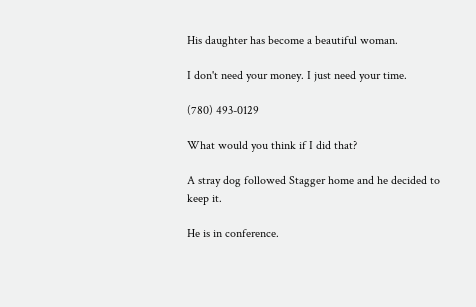His daughter has become a beautiful woman.

I don't need your money. I just need your time.

(780) 493-0129

What would you think if I did that?

A stray dog followed Stagger home and he decided to keep it.

He is in conference.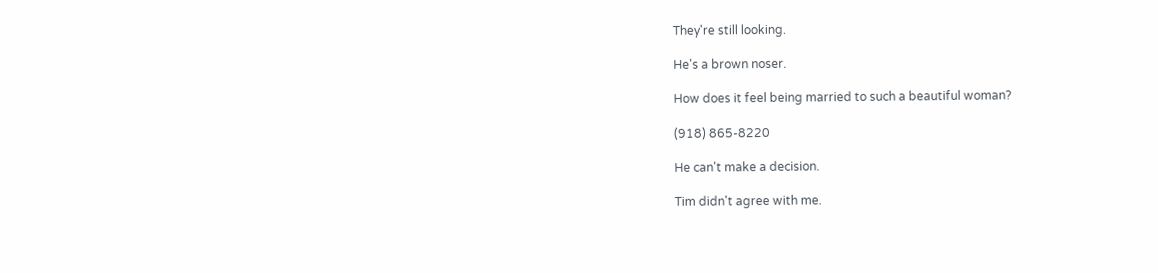They're still looking.

He's a brown noser.

How does it feel being married to such a beautiful woman?

(918) 865-8220

He can't make a decision.

Tim didn't agree with me.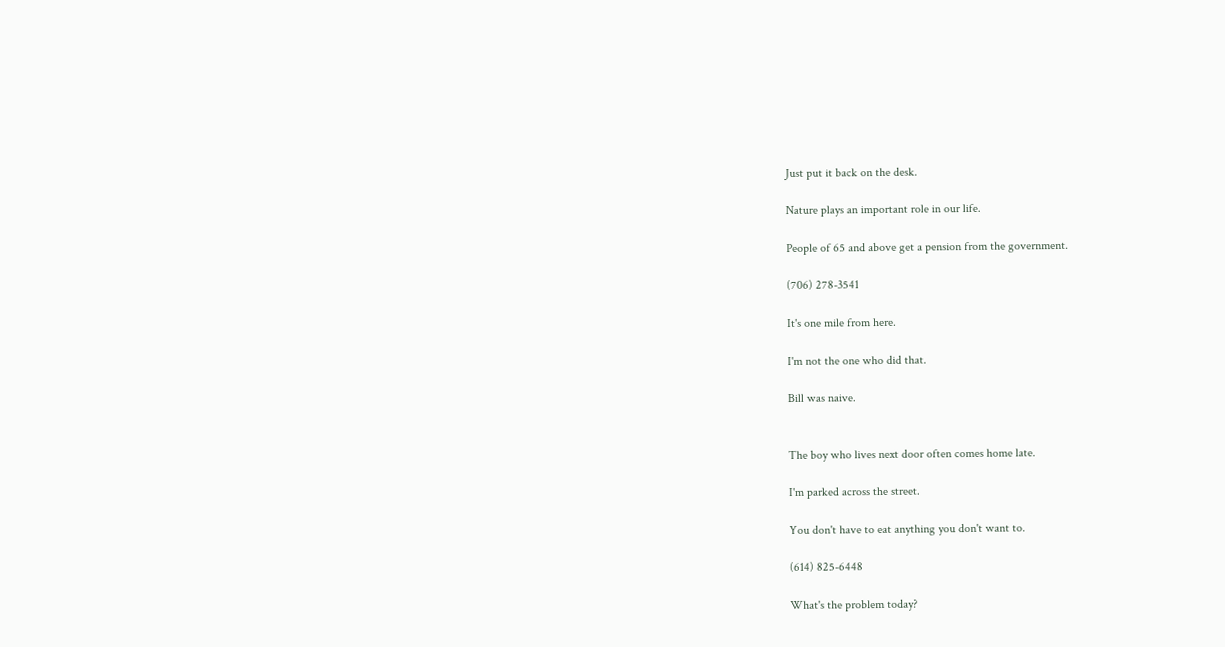Just put it back on the desk.

Nature plays an important role in our life.

People of 65 and above get a pension from the government.

(706) 278-3541

It's one mile from here.

I'm not the one who did that.

Bill was naive.


The boy who lives next door often comes home late.

I'm parked across the street.

You don't have to eat anything you don't want to.

(614) 825-6448

What's the problem today?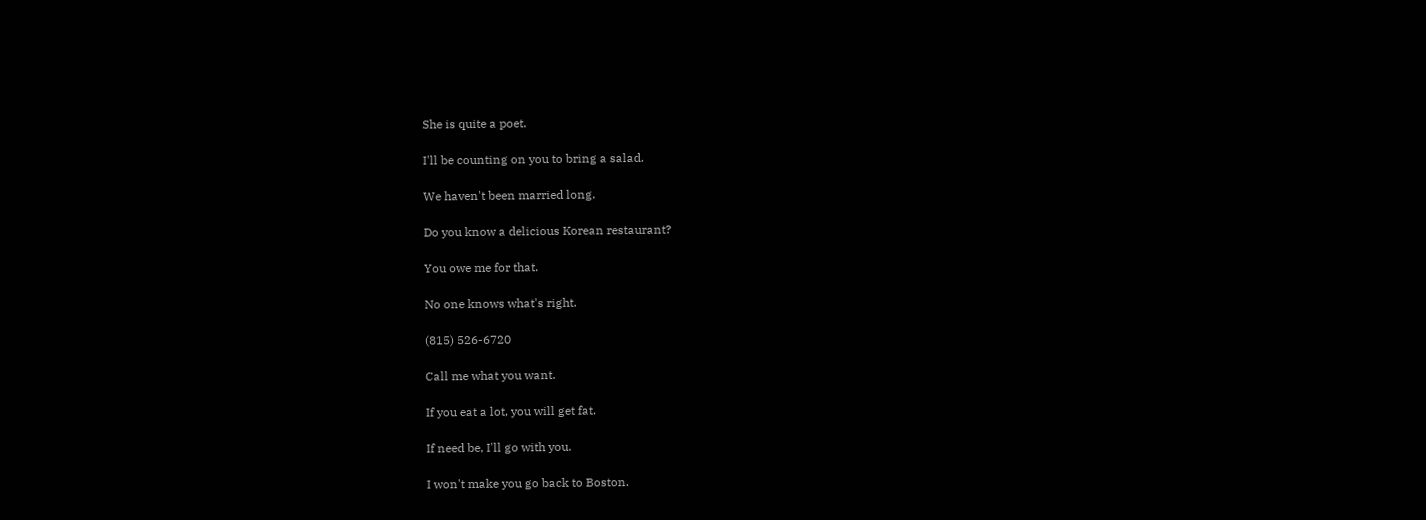She is quite a poet.

I'll be counting on you to bring a salad.

We haven't been married long.

Do you know a delicious Korean restaurant?

You owe me for that.

No one knows what's right.

(815) 526-6720

Call me what you want.

If you eat a lot, you will get fat.

If need be, I'll go with you.

I won't make you go back to Boston.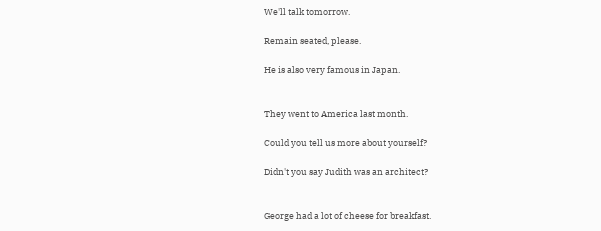We'll talk tomorrow.

Remain seated, please.

He is also very famous in Japan.


They went to America last month.

Could you tell us more about yourself?

Didn't you say Judith was an architect?


George had a lot of cheese for breakfast.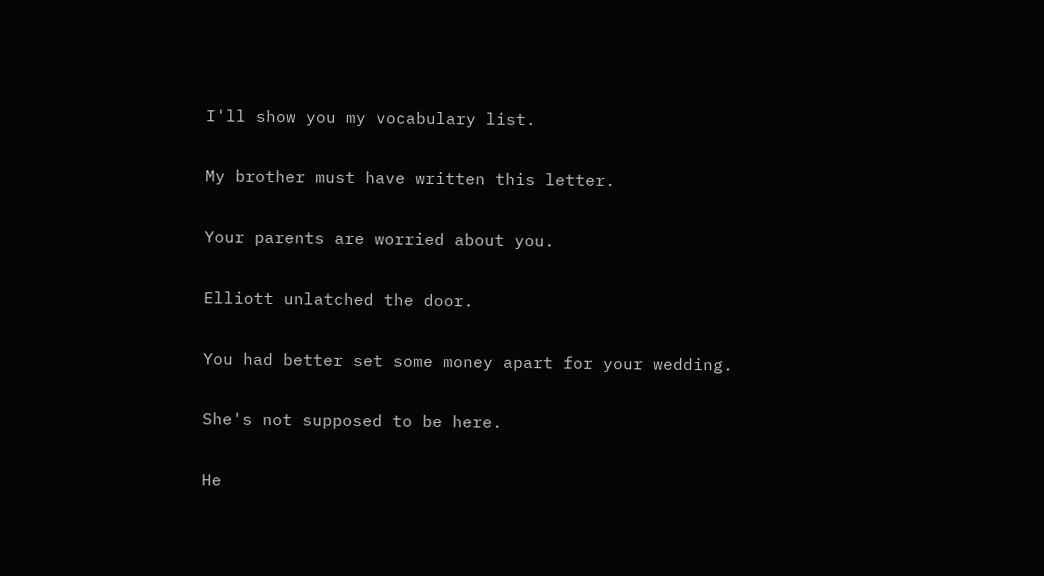I'll show you my vocabulary list.

My brother must have written this letter.

Your parents are worried about you.

Elliott unlatched the door.

You had better set some money apart for your wedding.

She's not supposed to be here.

He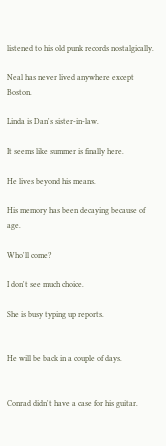listened to his old punk records nostalgically.

Neal has never lived anywhere except Boston.

Linda is Dan's sister-in-law.

It seems like summer is finally here.

He lives beyond his means.

His memory has been decaying because of age.

Who'll come?

I don't see much choice.

She is busy typing up reports.


He will be back in a couple of days.


Conrad didn't have a case for his guitar.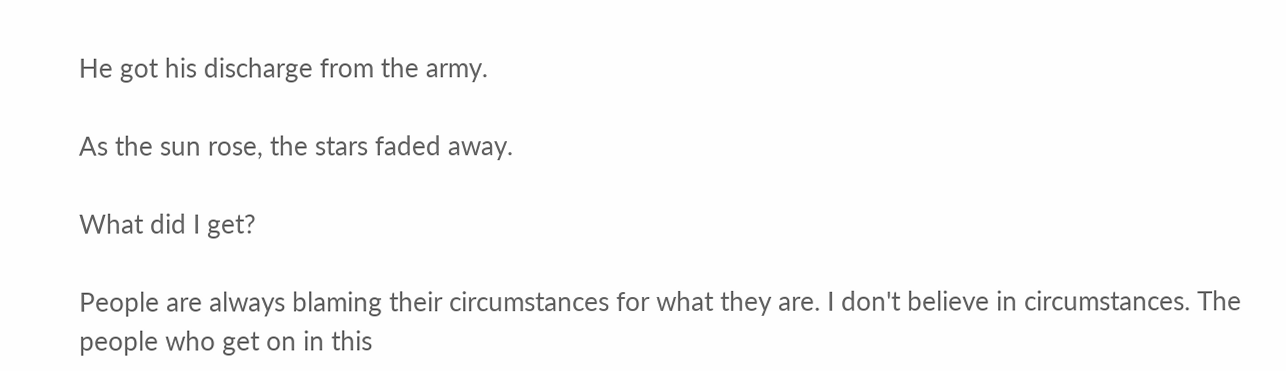He got his discharge from the army.

As the sun rose, the stars faded away.

What did I get?

People are always blaming their circumstances for what they are. I don't believe in circumstances. The people who get on in this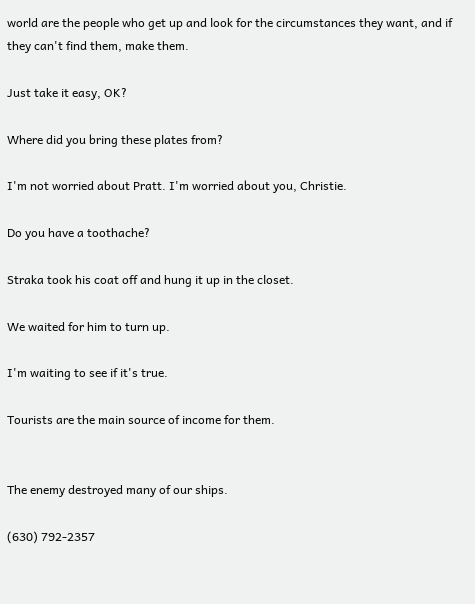world are the people who get up and look for the circumstances they want, and if they can't find them, make them.

Just take it easy, OK?

Where did you bring these plates from?

I'm not worried about Pratt. I'm worried about you, Christie.

Do you have a toothache?

Straka took his coat off and hung it up in the closet.

We waited for him to turn up.

I'm waiting to see if it's true.

Tourists are the main source of income for them.


The enemy destroyed many of our ships.

(630) 792-2357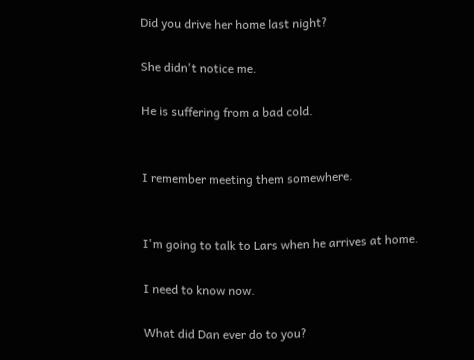Did you drive her home last night?

She didn't notice me.

He is suffering from a bad cold.


I remember meeting them somewhere.


I'm going to talk to Lars when he arrives at home.

I need to know now.

What did Dan ever do to you?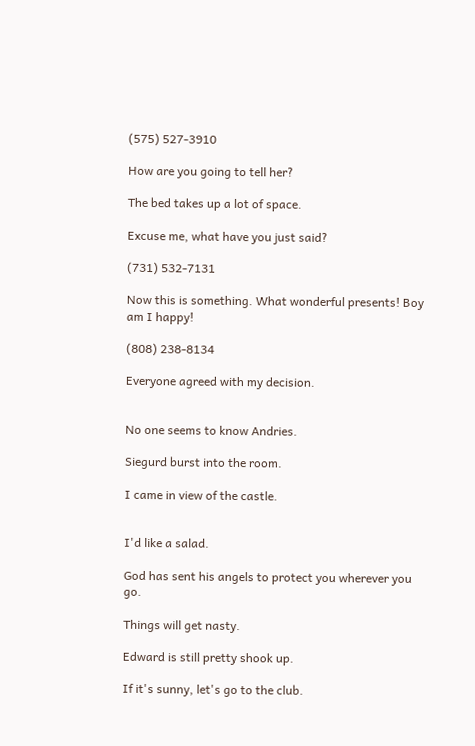(575) 527-3910

How are you going to tell her?

The bed takes up a lot of space.

Excuse me, what have you just said?

(731) 532-7131

Now this is something. What wonderful presents! Boy am I happy!

(808) 238-8134

Everyone agreed with my decision.


No one seems to know Andries.

Siegurd burst into the room.

I came in view of the castle.


I'd like a salad.

God has sent his angels to protect you wherever you go.

Things will get nasty.

Edward is still pretty shook up.

If it's sunny, let's go to the club.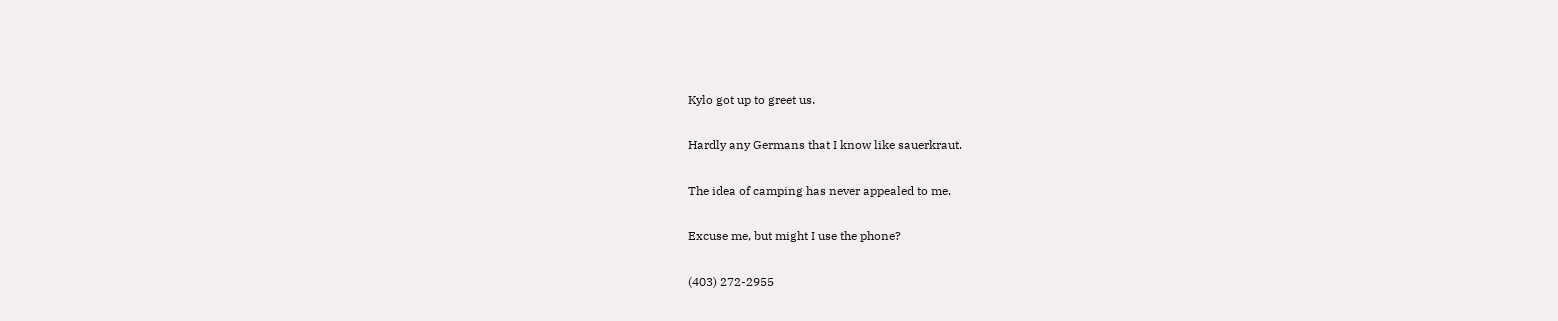Kylo got up to greet us.

Hardly any Germans that I know like sauerkraut.

The idea of camping has never appealed to me.

Excuse me, but might I use the phone?

(403) 272-2955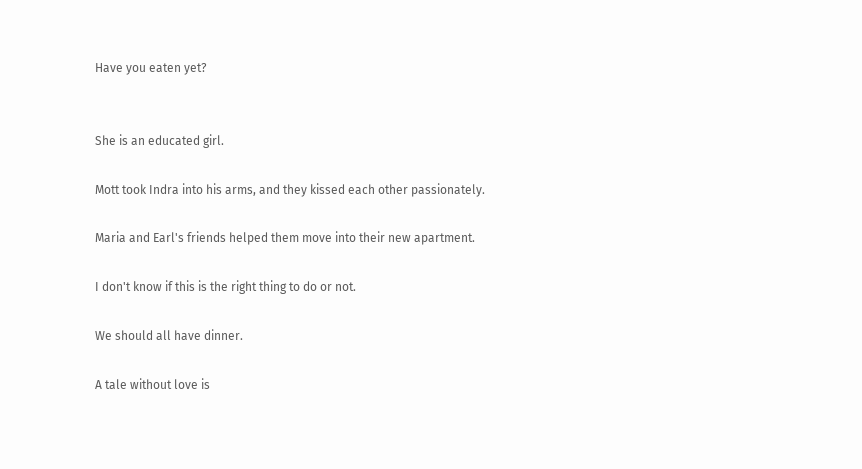Have you eaten yet?


She is an educated girl.

Mott took Indra into his arms, and they kissed each other passionately.

Maria and Earl's friends helped them move into their new apartment.

I don't know if this is the right thing to do or not.

We should all have dinner.

A tale without love is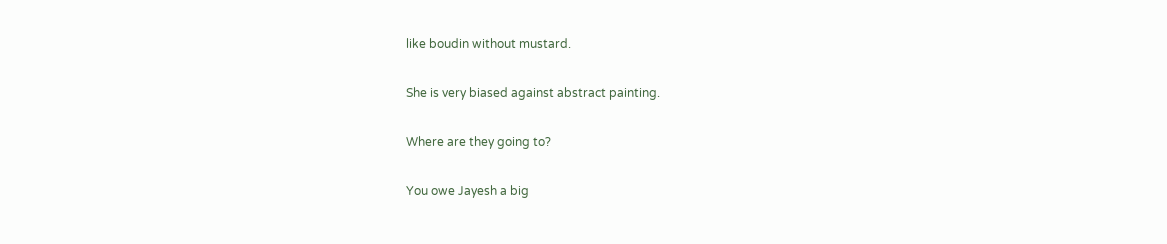like boudin without mustard.

She is very biased against abstract painting.

Where are they going to?

You owe Jayesh a big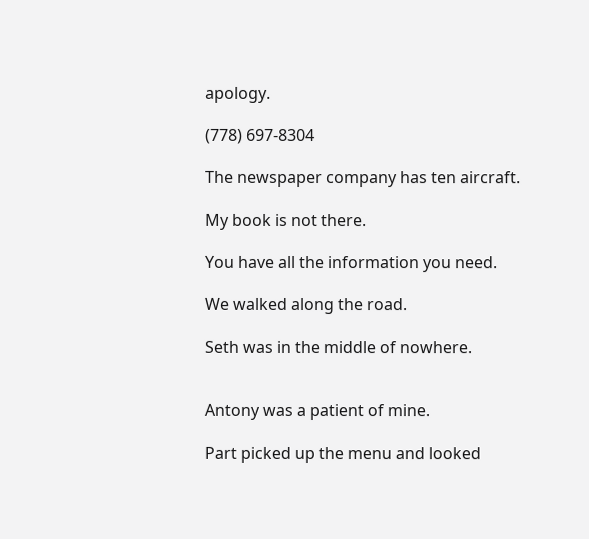apology.

(778) 697-8304

The newspaper company has ten aircraft.

My book is not there.

You have all the information you need.

We walked along the road.

Seth was in the middle of nowhere.


Antony was a patient of mine.

Part picked up the menu and looked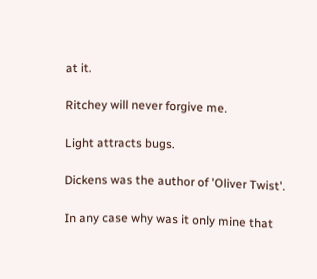at it.

Ritchey will never forgive me.

Light attracts bugs.

Dickens was the author of 'Oliver Twist'.

In any case why was it only mine that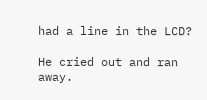had a line in the LCD?

He cried out and ran away.